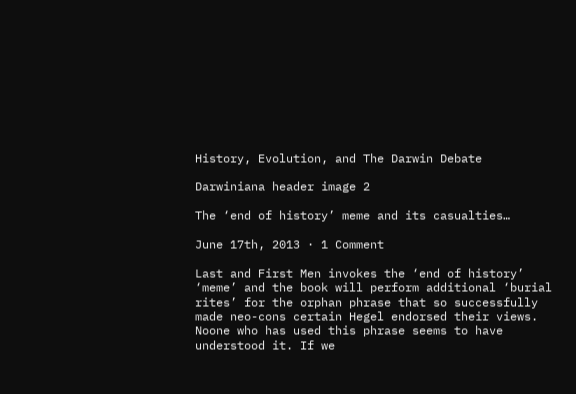History, Evolution, and The Darwin Debate

Darwiniana header image 2

The ‘end of history’ meme and its casualties…

June 17th, 2013 · 1 Comment

Last and First Men invokes the ‘end of history’ ‘meme’ and the book will perform additional ‘burial rites’ for the orphan phrase that so successfully made neo-cons certain Hegel endorsed their views.
Noone who has used this phrase seems to have understood it. If we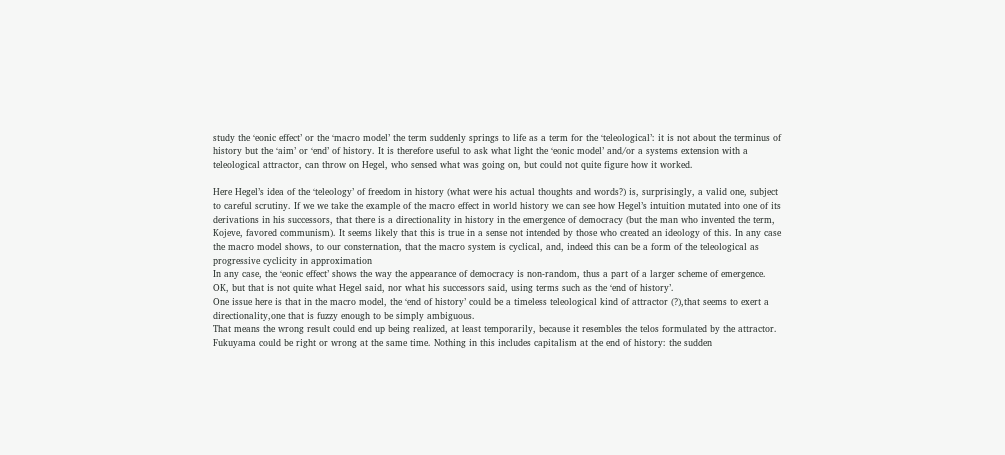study the ‘eonic effect’ or the ‘macro model’ the term suddenly springs to life as a term for the ‘teleological’: it is not about the terminus of history but the ‘aim’ or ‘end’ of history. It is therefore useful to ask what light the ‘eonic model’ and/or a systems extension with a teleological attractor, can throw on Hegel, who sensed what was going on, but could not quite figure how it worked.

Here Hegel’s idea of the ‘teleology’ of freedom in history (what were his actual thoughts and words?) is, surprisingly, a valid one, subject to careful scrutiny. If we we take the example of the macro effect in world history we can see how Hegel’s intuition mutated into one of its derivations in his successors, that there is a directionality in history in the emergence of democracy (but the man who invented the term, Kojeve, favored communism). It seems likely that this is true in a sense not intended by those who created an ideology of this. In any case the macro model shows, to our consternation, that the macro system is cyclical, and, indeed this can be a form of the teleological as progressive cyclicity in approximation
In any case, the ‘eonic effect’ shows the way the appearance of democracy is non-random, thus a part of a larger scheme of emergence. OK, but that is not quite what Hegel said, nor what his successors said, using terms such as the ‘end of history’.
One issue here is that in the macro model, the ‘end of history’ could be a timeless teleological kind of attractor (?),that seems to exert a directionality,one that is fuzzy enough to be simply ambiguous.
That means the wrong result could end up being realized, at least temporarily, because it resembles the telos formulated by the attractor.
Fukuyama could be right or wrong at the same time. Nothing in this includes capitalism at the end of history: the sudden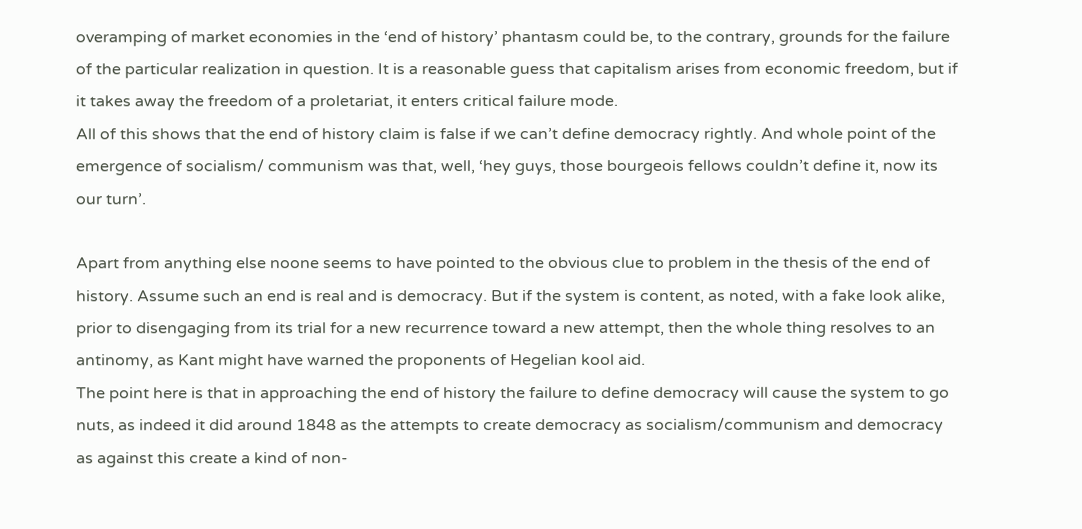overamping of market economies in the ‘end of history’ phantasm could be, to the contrary, grounds for the failure of the particular realization in question. It is a reasonable guess that capitalism arises from economic freedom, but if it takes away the freedom of a proletariat, it enters critical failure mode.
All of this shows that the end of history claim is false if we can’t define democracy rightly. And whole point of the emergence of socialism/ communism was that, well, ‘hey guys, those bourgeois fellows couldn’t define it, now its our turn’.

Apart from anything else noone seems to have pointed to the obvious clue to problem in the thesis of the end of history. Assume such an end is real and is democracy. But if the system is content, as noted, with a fake look alike, prior to disengaging from its trial for a new recurrence toward a new attempt, then the whole thing resolves to an antinomy, as Kant might have warned the proponents of Hegelian kool aid.
The point here is that in approaching the end of history the failure to define democracy will cause the system to go nuts, as indeed it did around 1848 as the attempts to create democracy as socialism/communism and democracy as against this create a kind of non-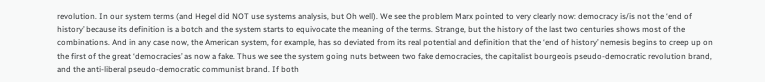revolution. In our system terms (and Hegel did NOT use systems analysis, but Oh well). We see the problem Marx pointed to very clearly now: democracy is/is not the ‘end of history’ because its definition is a botch and the system starts to equivocate the meaning of the terms. Strange, but the history of the last two centuries shows most of the combinations. And in any case now, the American system, for example, has so deviated from its real potential and definition that the ‘end of history’ nemesis begins to creep up on the first of the great ‘democracies’ as now a fake. Thus we see the system going nuts between two fake democracies, the capitalist bourgeois pseudo-democratic revolution brand, and the anti-liberal pseudo-democratic communist brand. If both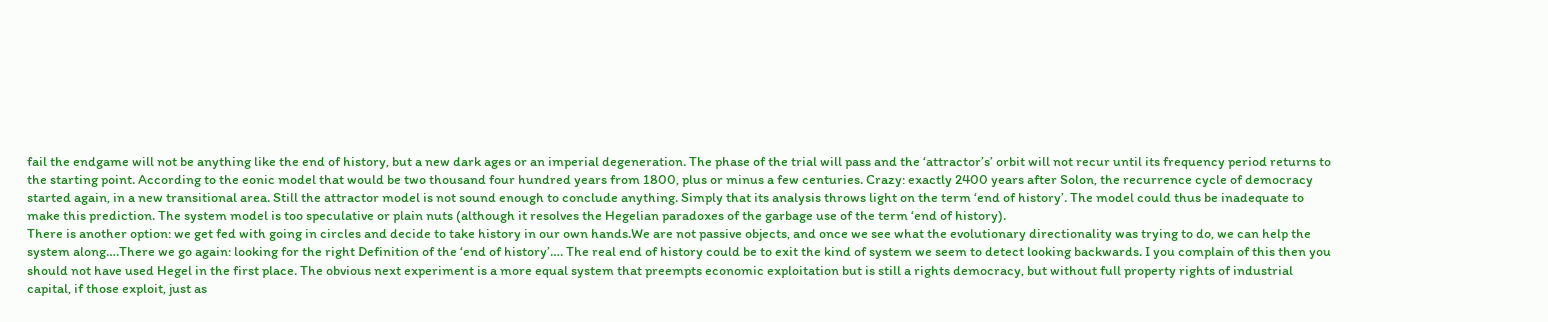fail the endgame will not be anything like the end of history, but a new dark ages or an imperial degeneration. The phase of the trial will pass and the ‘attractor’s’ orbit will not recur until its frequency period returns to the starting point. According to the eonic model that would be two thousand four hundred years from 1800, plus or minus a few centuries. Crazy: exactly 2400 years after Solon, the recurrence cycle of democracy started again, in a new transitional area. Still the attractor model is not sound enough to conclude anything. Simply that its analysis throws light on the term ‘end of history’. The model could thus be inadequate to make this prediction. The system model is too speculative or plain nuts (although it resolves the Hegelian paradoxes of the garbage use of the term ‘end of history).
There is another option: we get fed with going in circles and decide to take history in our own hands.We are not passive objects, and once we see what the evolutionary directionality was trying to do, we can help the system along….There we go again: looking for the right Definition of the ‘end of history’…. The real end of history could be to exit the kind of system we seem to detect looking backwards. I you complain of this then you should not have used Hegel in the first place. The obvious next experiment is a more equal system that preempts economic exploitation but is still a rights democracy, but without full property rights of industrial capital, if those exploit, just as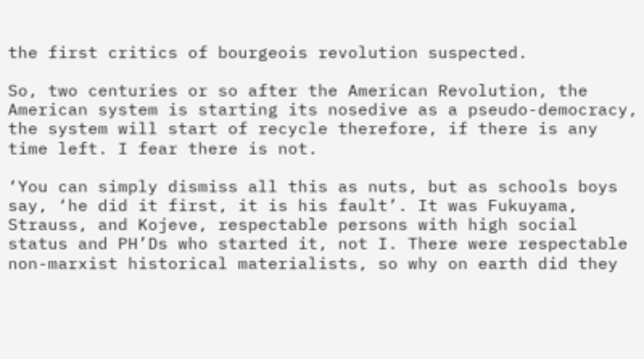the first critics of bourgeois revolution suspected.

So, two centuries or so after the American Revolution, the American system is starting its nosedive as a pseudo-democracy, the system will start of recycle therefore, if there is any time left. I fear there is not.

‘You can simply dismiss all this as nuts, but as schools boys say, ‘he did it first, it is his fault’. It was Fukuyama, Strauss, and Kojeve, respectable persons with high social status and PH’Ds who started it, not I. There were respectable non-marxist historical materialists, so why on earth did they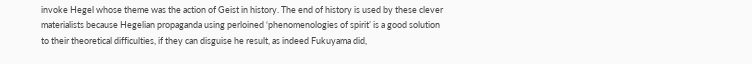invoke Hegel whose theme was the action of Geist in history. The end of history is used by these clever materialists because Hegelian propaganda using perloined ‘phenomenologies of spirit’ is a good solution to their theoretical difficulties, if they can disguise he result, as indeed Fukuyama did,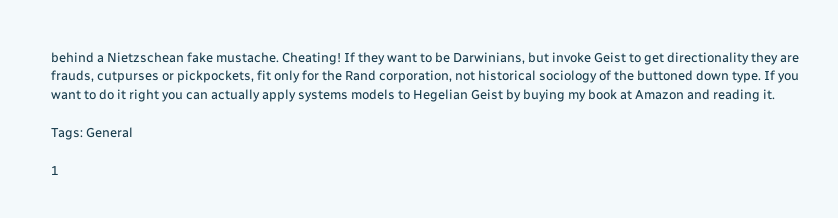behind a Nietzschean fake mustache. Cheating! If they want to be Darwinians, but invoke Geist to get directionality they are frauds, cutpurses or pickpockets, fit only for the Rand corporation, not historical sociology of the buttoned down type. If you want to do it right you can actually apply systems models to Hegelian Geist by buying my book at Amazon and reading it.

Tags: General

1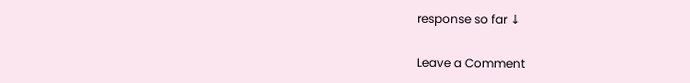response so far ↓

Leave a Comment